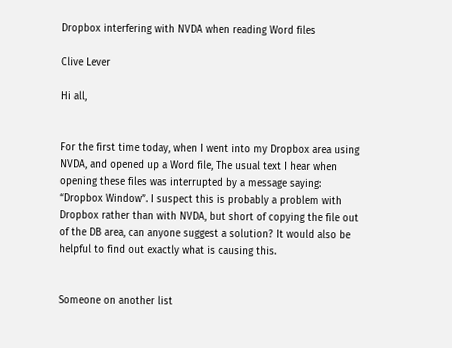Dropbox interfering with NVDA when reading Word files

Clive Lever

Hi all,


For the first time today, when I went into my Dropbox area using NVDA, and opened up a Word file, The usual text I hear when opening these files was interrupted by a message saying: “Dropbox Window”. I suspect this is probably a problem with Dropbox rather than with NVDA, but short of copying the file out of the DB area, can anyone suggest a solution? It would also be helpful to find out exactly what is causing this.


Someone on another list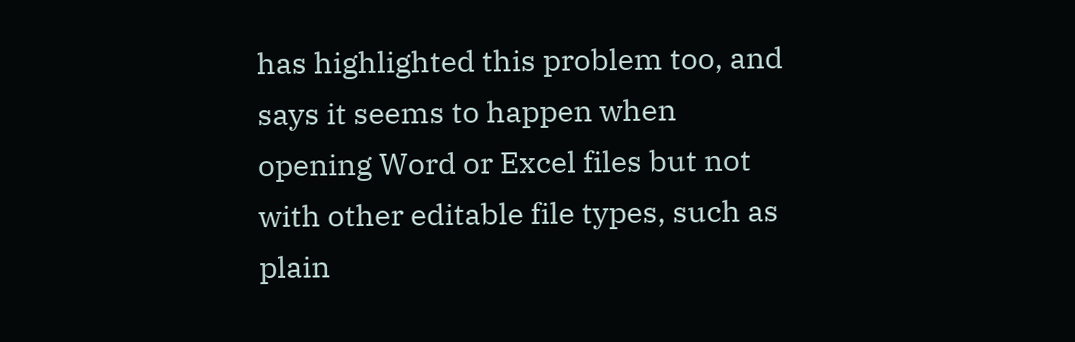has highlighted this problem too, and says it seems to happen when opening Word or Excel files but not with other editable file types, such as plain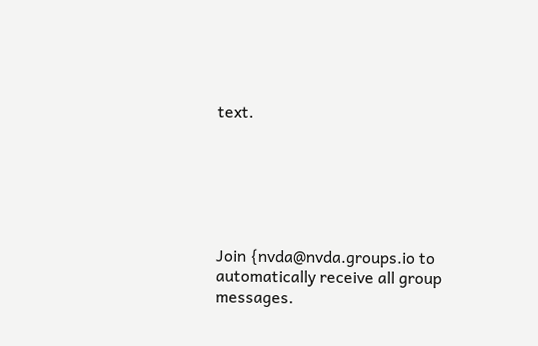text.






Join {nvda@nvda.groups.io to automatically receive all group messages.